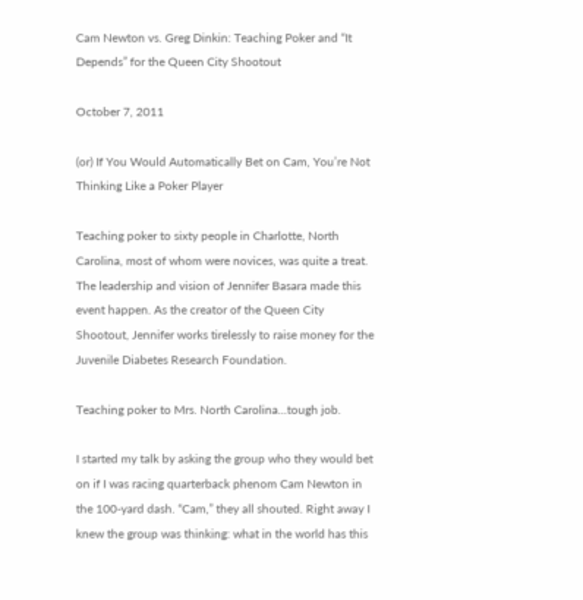Cam Newton vs. Greg Dinkin: Teaching Poker and “It Depends” for the Queen City Shootout

October 7, 2011

(or) If You Would Automatically Bet on Cam, You’re Not Thinking Like a Poker Player

Teaching poker to sixty people in Charlotte, North Carolina, most of whom were novices, was quite a treat. The leadership and vision of Jennifer Basara made this event happen. As the creator of the Queen City Shootout, Jennifer works tirelessly to raise money for the Juvenile Diabetes Research Foundation.

Teaching poker to Mrs. North Carolina...tough job.

I started my talk by asking the group who they would bet on if I was racing quarterback phenom Cam Newton in the 100-yard dash. “Cam,” they all shouted. Right away I knew the group was thinking: what in the world has this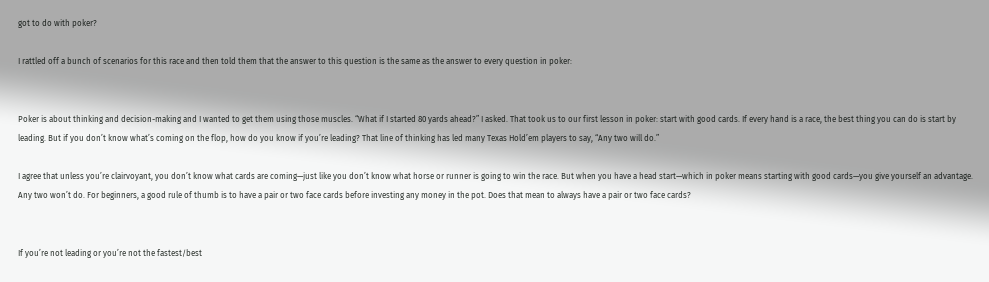got to do with poker?

I rattled off a bunch of scenarios for this race and then told them that the answer to this question is the same as the answer to every question in poker:


Poker is about thinking and decision-making and I wanted to get them using those muscles. “What if I started 80 yards ahead?” I asked. That took us to our first lesson in poker: start with good cards. If every hand is a race, the best thing you can do is start by leading. But if you don’t know what’s coming on the flop, how do you know if you’re leading? That line of thinking has led many Texas Hold’em players to say, “Any two will do.”

I agree that unless you’re clairvoyant, you don’t know what cards are coming—just like you don’t know what horse or runner is going to win the race. But when you have a head start—which in poker means starting with good cards—you give yourself an advantage. Any two won’t do. For beginners, a good rule of thumb is to have a pair or two face cards before investing any money in the pot. Does that mean to always have a pair or two face cards?


If you’re not leading or you’re not the fastest/best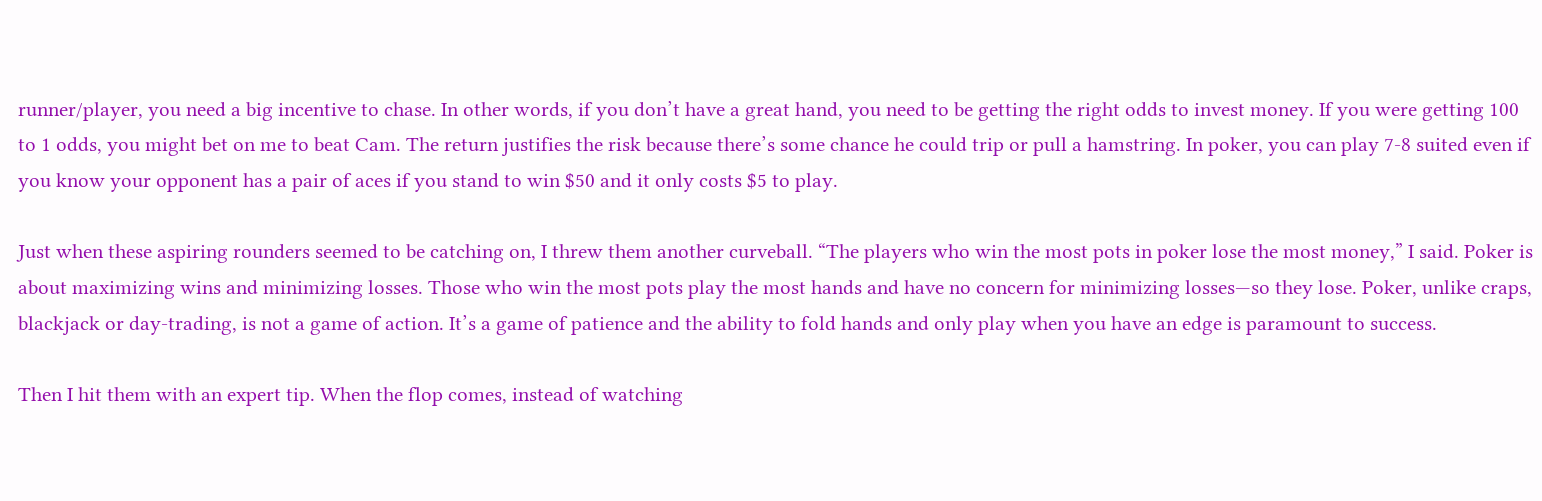runner/player, you need a big incentive to chase. In other words, if you don’t have a great hand, you need to be getting the right odds to invest money. If you were getting 100 to 1 odds, you might bet on me to beat Cam. The return justifies the risk because there’s some chance he could trip or pull a hamstring. In poker, you can play 7-8 suited even if you know your opponent has a pair of aces if you stand to win $50 and it only costs $5 to play.

Just when these aspiring rounders seemed to be catching on, I threw them another curveball. “The players who win the most pots in poker lose the most money,” I said. Poker is about maximizing wins and minimizing losses. Those who win the most pots play the most hands and have no concern for minimizing losses—so they lose. Poker, unlike craps, blackjack or day-trading, is not a game of action. It’s a game of patience and the ability to fold hands and only play when you have an edge is paramount to success.

Then I hit them with an expert tip. When the flop comes, instead of watching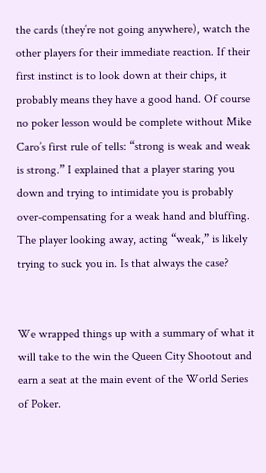the cards (they’re not going anywhere), watch the other players for their immediate reaction. If their first instinct is to look down at their chips, it probably means they have a good hand. Of course no poker lesson would be complete without Mike Caro’s first rule of tells: “strong is weak and weak is strong.” I explained that a player staring you down and trying to intimidate you is probably over-compensating for a weak hand and bluffing. The player looking away, acting “weak,” is likely trying to suck you in. Is that always the case?


We wrapped things up with a summary of what it will take to the win the Queen City Shootout and earn a seat at the main event of the World Series of Poker.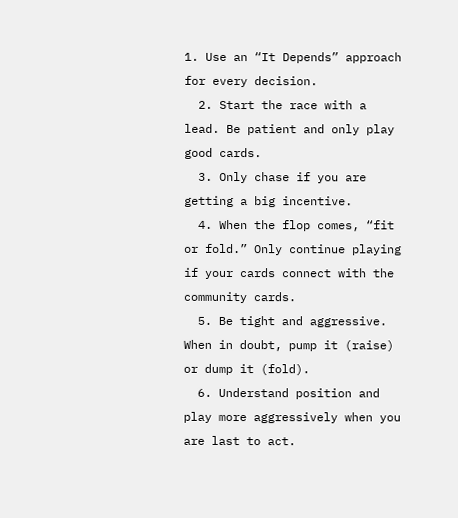1. Use an “It Depends” approach for every decision.
  2. Start the race with a lead. Be patient and only play good cards.
  3. Only chase if you are getting a big incentive.
  4. When the flop comes, “fit or fold.” Only continue playing if your cards connect with the community cards.
  5. Be tight and aggressive. When in doubt, pump it (raise) or dump it (fold).
  6. Understand position and play more aggressively when you are last to act.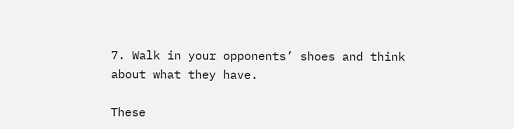7. Walk in your opponents’ shoes and think about what they have.

These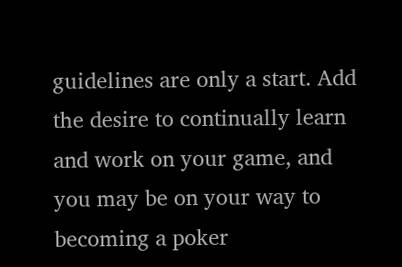guidelines are only a start. Add the desire to continually learn and work on your game, and you may be on your way to becoming a poker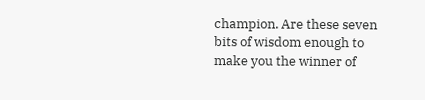champion. Are these seven bits of wisdom enough to make you the winner of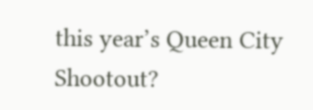this year’s Queen City Shootout?